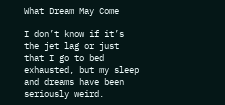What Dream May Come

I don’t know if it’s the jet lag or just that I go to bed exhausted, but my sleep and dreams have been seriously weird.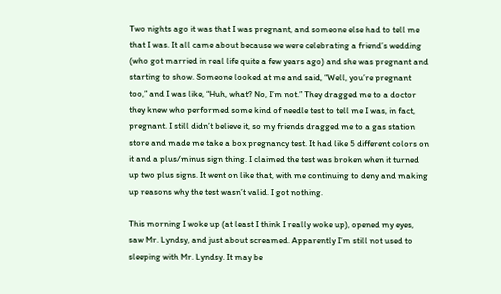Two nights ago it was that I was pregnant, and someone else had to tell me that I was. It all came about because we were celebrating a friend’s wedding (who got married in real life quite a few years ago) and she was pregnant and starting to show. Someone looked at me and said, “Well, you’re pregnant too,” and I was like, “Huh, what? No, I’m not.” They dragged me to a doctor they knew who performed some kind of needle test to tell me I was, in fact, pregnant. I still didn’t believe it, so my friends dragged me to a gas station store and made me take a box pregnancy test. It had like 5 different colors on it and a plus/minus sign thing. I claimed the test was broken when it turned up two plus signs. It went on like that, with me continuing to deny and making up reasons why the test wasn’t valid. I got nothing.

This morning I woke up (at least I think I really woke up), opened my eyes, saw Mr. Lyndsy, and just about screamed. Apparently I’m still not used to sleeping with Mr. Lyndsy. It may be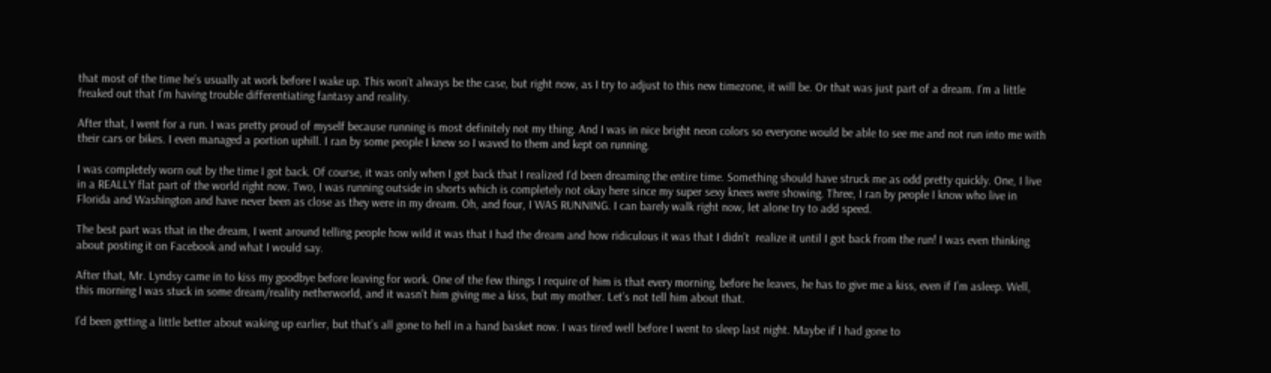that most of the time he’s usually at work before I wake up. This won’t always be the case, but right now, as I try to adjust to this new timezone, it will be. Or that was just part of a dream. I’m a little freaked out that I’m having trouble differentiating fantasy and reality.

After that, I went for a run. I was pretty proud of myself because running is most definitely not my thing. And I was in nice bright neon colors so everyone would be able to see me and not run into me with their cars or bikes. I even managed a portion uphill. I ran by some people I knew so I waved to them and kept on running.

I was completely worn out by the time I got back. Of course, it was only when I got back that I realized I’d been dreaming the entire time. Something should have struck me as odd pretty quickly. One, I live in a REALLY flat part of the world right now. Two, I was running outside in shorts which is completely not okay here since my super sexy knees were showing. Three, I ran by people I know who live in Florida and Washington and have never been as close as they were in my dream. Oh, and four, I WAS RUNNING. I can barely walk right now, let alone try to add speed.

The best part was that in the dream, I went around telling people how wild it was that I had the dream and how ridiculous it was that I didn’t  realize it until I got back from the run! I was even thinking about posting it on Facebook and what I would say.

After that, Mr. Lyndsy came in to kiss my goodbye before leaving for work. One of the few things I require of him is that every morning, before he leaves, he has to give me a kiss, even if I’m asleep. Well, this morning I was stuck in some dream/reality netherworld, and it wasn’t him giving me a kiss, but my mother. Let’s not tell him about that.

I’d been getting a little better about waking up earlier, but that’s all gone to hell in a hand basket now. I was tired well before I went to sleep last night. Maybe if I had gone to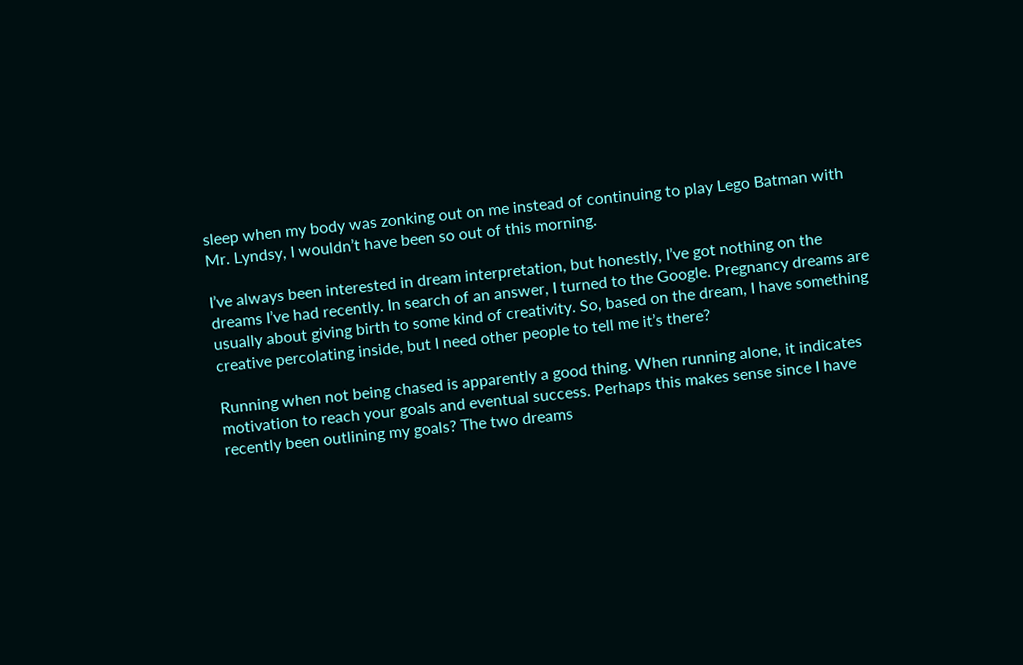sleep when my body was zonking out on me instead of continuing to play Lego Batman with Mr. Lyndsy, I wouldn’t have been so out of this morning.

I’ve always been interested in dream interpretation, but honestly, I’ve got nothing on the dreams I’ve had recently. In search of an answer, I turned to the Google. Pregnancy dreams are usually about giving birth to some kind of creativity. So, based on the dream, I have something creative percolating inside, but I need other people to tell me it’s there?

Running when not being chased is apparently a good thing. When running alone, it indicates motivation to reach your goals and eventual success. Perhaps this makes sense since I have recently been outlining my goals? The two dreams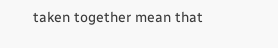taken together mean that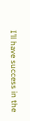I’ll have success in the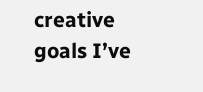creative goals I’ve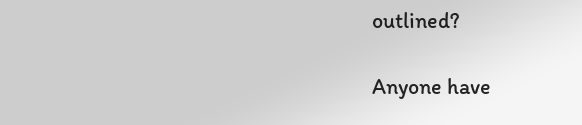outlined?

Anyone have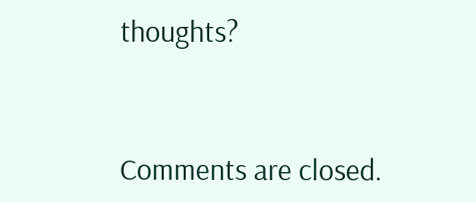thoughts?


Comments are closed.